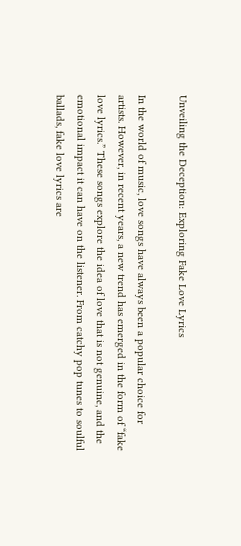Unveiling the Deception: Exploring Fake Love Lyrics

In the world of music, love songs have always been a popular choice for artists. However, in recent years, a new trend has emerged in the form of “fake love lyrics.” These songs explore the idea of love that is not genuine, and the emotional impact it can have on the listener. From catchy pop tunes to soulful ballads, fake love lyrics are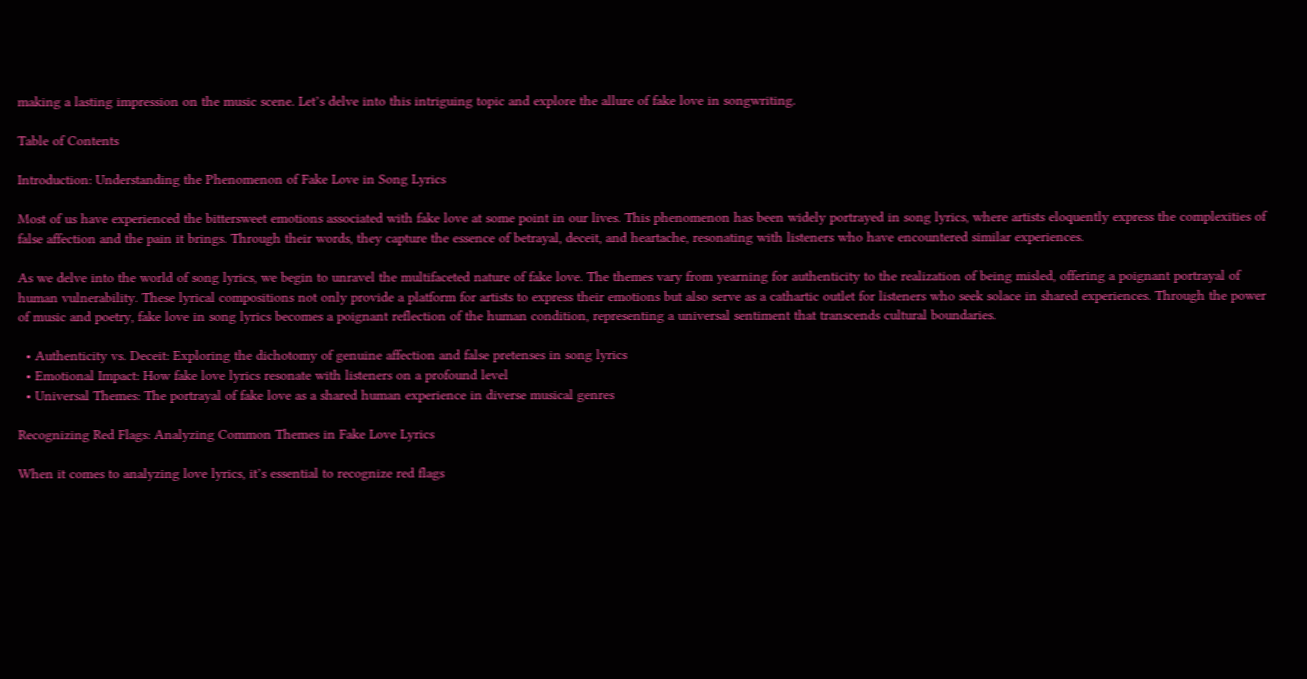making a lasting impression on the music scene. Let’s delve into this intriguing topic and explore the allure of fake love in songwriting.

Table of Contents

Introduction: Understanding the Phenomenon of Fake Love in Song Lyrics

Most of us have experienced the bittersweet emotions associated with fake love at some point in our lives. This phenomenon has been widely portrayed in song lyrics, where artists eloquently express the complexities of false affection and the pain it brings. Through their words, they capture the essence of betrayal, deceit, and heartache, resonating with listeners who have encountered similar experiences.

As we delve into the world of song lyrics, we begin to unravel the multifaceted nature of fake love. The themes vary from yearning for authenticity to the realization of being misled, offering a poignant portrayal of human vulnerability. These lyrical compositions not only provide a platform for artists to express their emotions but also serve as a cathartic outlet for listeners who seek solace in shared experiences. Through the power of music and poetry, fake love in song lyrics becomes a poignant reflection of the human condition, representing a universal sentiment that transcends cultural boundaries.

  • Authenticity vs. Deceit: Exploring the dichotomy of genuine affection and false pretenses in song lyrics
  • Emotional Impact: How fake love lyrics resonate with listeners on a profound level
  • Universal Themes: The portrayal of fake love as a shared human experience in diverse musical genres

Recognizing Red Flags: Analyzing Common Themes in Fake Love Lyrics

When it comes to analyzing love lyrics, it’s essential to recognize red flags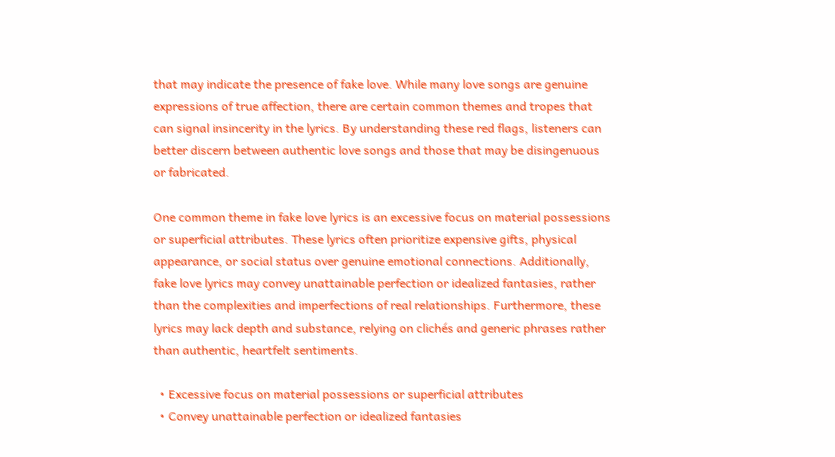that may indicate the presence of fake love. While many love songs are genuine expressions of true affection, there are certain common themes and tropes that can signal insincerity in the lyrics. By understanding these red flags, listeners can better discern between authentic love songs and those that may be disingenuous or fabricated.

One common theme in fake love lyrics is an excessive focus on material possessions or superficial attributes. These lyrics often prioritize expensive gifts, physical appearance, or social status over genuine emotional connections. Additionally, fake love lyrics may convey unattainable perfection or idealized fantasies, rather than the complexities and imperfections of real relationships. Furthermore, these lyrics may lack depth and substance, relying on clichés and generic phrases rather than authentic, heartfelt sentiments.

  • Excessive focus on material possessions or superficial attributes
  • Convey unattainable perfection or idealized fantasies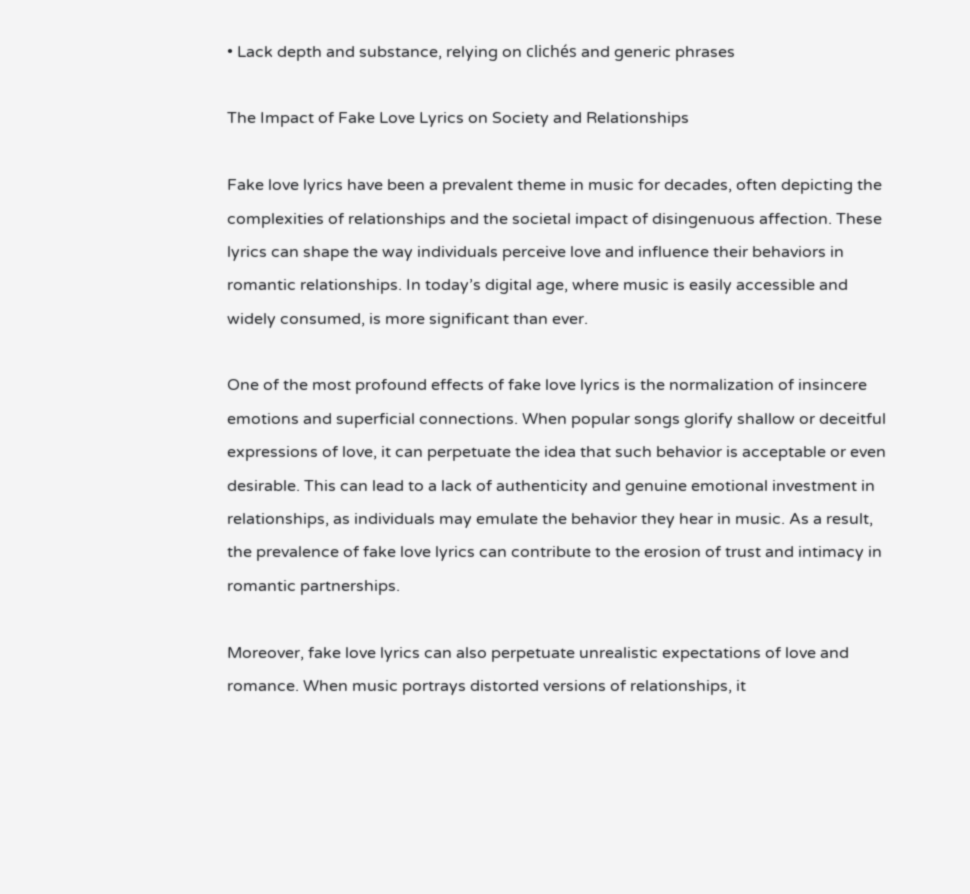• Lack depth and substance, relying on clichés and generic phrases

The Impact of Fake Love Lyrics on Society and Relationships

Fake love lyrics have been a prevalent theme in music for decades, often depicting the complexities of relationships and the societal impact of disingenuous affection. These lyrics can shape the way individuals perceive love and influence their behaviors in romantic relationships. In today’s digital age, where music is easily accessible and widely consumed, is more significant than ever.

One of the most profound effects of fake love lyrics is the normalization of insincere emotions and superficial connections. When popular songs glorify shallow or deceitful expressions of love, it can perpetuate the idea that such behavior is acceptable or even desirable. This can lead to a lack of authenticity and genuine emotional investment in relationships, as individuals may emulate the behavior they hear in music. As a result, the prevalence of fake love lyrics can contribute to the erosion of trust and intimacy in romantic partnerships.

Moreover, fake love lyrics can also perpetuate unrealistic expectations of love and romance. When music portrays distorted versions of relationships, it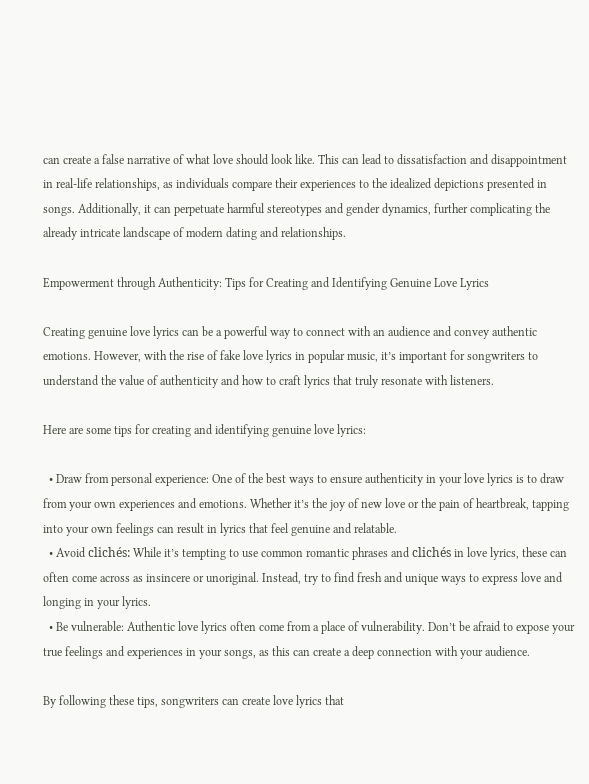can create a false narrative of what love should look like. This can lead to dissatisfaction and disappointment in real-life relationships, as individuals compare their experiences to the idealized depictions presented in songs. Additionally, it can perpetuate harmful stereotypes and gender dynamics, further complicating the already intricate landscape of modern dating and relationships.

Empowerment through Authenticity: Tips for Creating and Identifying Genuine Love Lyrics

Creating genuine love lyrics can be a powerful way to connect with an audience and convey authentic emotions. However, with the rise of fake love lyrics in popular music, it’s important for songwriters to understand the value of authenticity and how to craft lyrics that truly resonate with listeners.

Here are some tips for creating and identifying genuine love lyrics:

  • Draw from personal experience: One of the best ways to ensure authenticity in your love lyrics is to draw from your own experiences and emotions. Whether it’s the joy of new love or the pain of heartbreak, tapping into your own feelings can result in lyrics that feel genuine and relatable.
  • Avoid clichés: While it’s tempting to use common romantic phrases and clichés in love lyrics, these can often come across as insincere or unoriginal. Instead, try to find fresh and unique ways to express love and longing in your lyrics.
  • Be vulnerable: Authentic love lyrics often come from a place of vulnerability. Don’t be afraid to expose your true feelings and experiences in your songs, as this can create a deep connection with your audience.

By following these tips, songwriters can create love lyrics that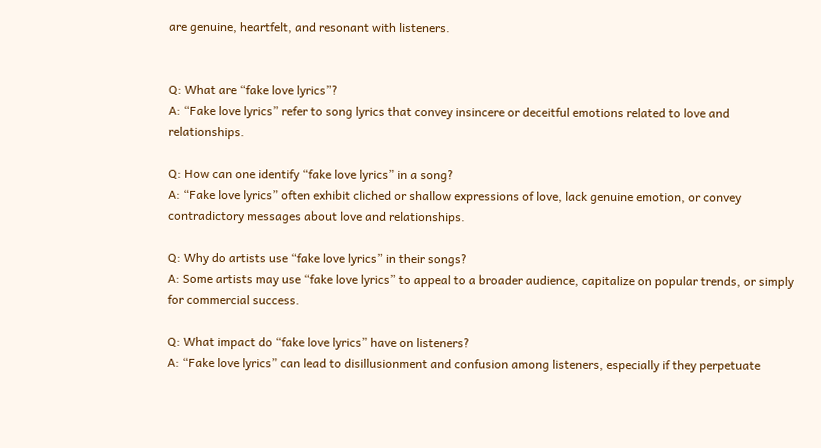are genuine, heartfelt, and resonant with listeners.


Q: What are “fake love lyrics”?
A: “Fake love lyrics” refer to song lyrics that convey insincere or deceitful emotions related to love and relationships.

Q: How can one identify “fake love lyrics” in a song?
A: “Fake love lyrics” often exhibit cliched or shallow expressions of love, lack genuine emotion, or convey contradictory messages about love and relationships.

Q: Why do artists use “fake love lyrics” in their songs?
A: Some artists may use “fake love lyrics” to appeal to a broader audience, capitalize on popular trends, or simply for commercial success.

Q: What impact do “fake love lyrics” have on listeners?
A: “Fake love lyrics” can lead to disillusionment and confusion among listeners, especially if they perpetuate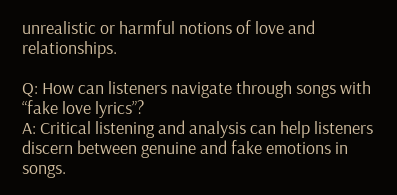unrealistic or harmful notions of love and relationships.

Q: How can listeners navigate through songs with “fake love lyrics”?
A: Critical listening and analysis can help listeners discern between genuine and fake emotions in songs.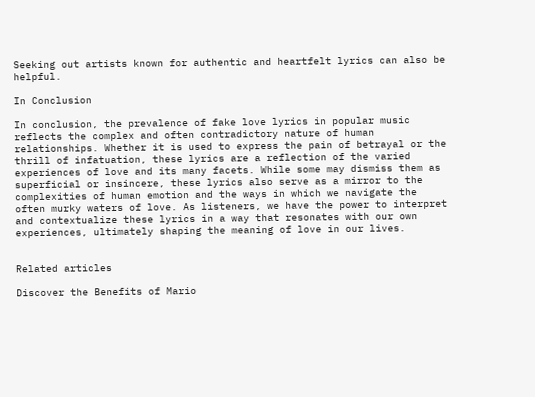Seeking out artists known for authentic and heartfelt lyrics can also be helpful.

In Conclusion

In conclusion, the prevalence of fake love lyrics in popular music reflects the complex and often contradictory nature of human relationships. Whether it is used to express the pain of betrayal or the thrill of infatuation, these lyrics are a reflection of the varied experiences of love and its many facets. While some may dismiss them as superficial or insincere, these lyrics also serve as a mirror to the complexities of human emotion and the ways in which we navigate the often murky waters of love. As listeners, we have the power to interpret and contextualize these lyrics in a way that resonates with our own experiences, ultimately shaping the meaning of love in our lives.


Related articles

Discover the Benefits of Mario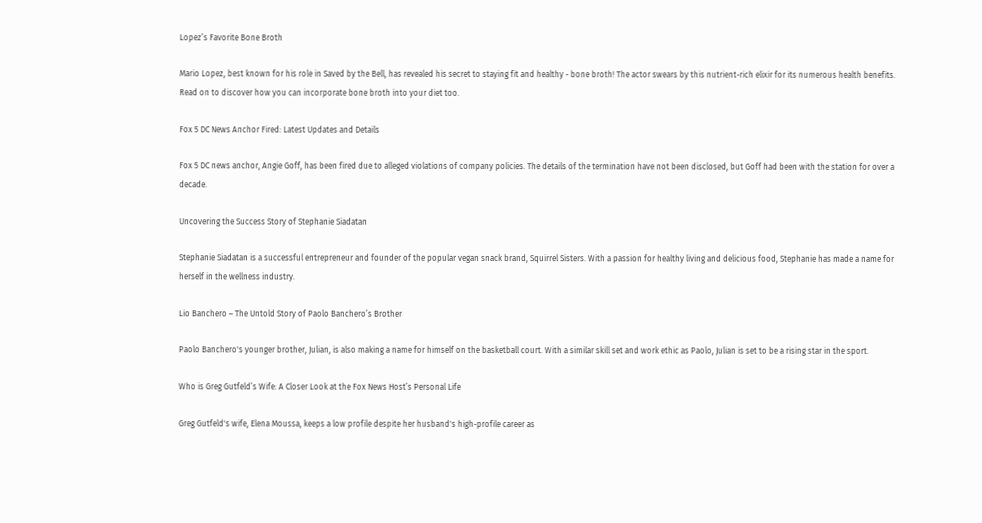Lopez’s Favorite Bone Broth

Mario Lopez, best known for his role in Saved by the Bell, has revealed his secret to staying fit and healthy - bone broth! The actor swears by this nutrient-rich elixir for its numerous health benefits. Read on to discover how you can incorporate bone broth into your diet too.

Fox 5 DC News Anchor Fired: Latest Updates and Details

Fox 5 DC news anchor, Angie Goff, has been fired due to alleged violations of company policies. The details of the termination have not been disclosed, but Goff had been with the station for over a decade.

Uncovering the Success Story of Stephanie Siadatan

Stephanie Siadatan is a successful entrepreneur and founder of the popular vegan snack brand, Squirrel Sisters. With a passion for healthy living and delicious food, Stephanie has made a name for herself in the wellness industry.

Lio Banchero – The Untold Story of Paolo Banchero’s Brother

Paolo Banchero's younger brother, Julian, is also making a name for himself on the basketball court. With a similar skill set and work ethic as Paolo, Julian is set to be a rising star in the sport.

Who is Greg Gutfeld’s Wife: A Closer Look at the Fox News Host’s Personal Life

Greg Gutfeld's wife, Elena Moussa, keeps a low profile despite her husband's high-profile career as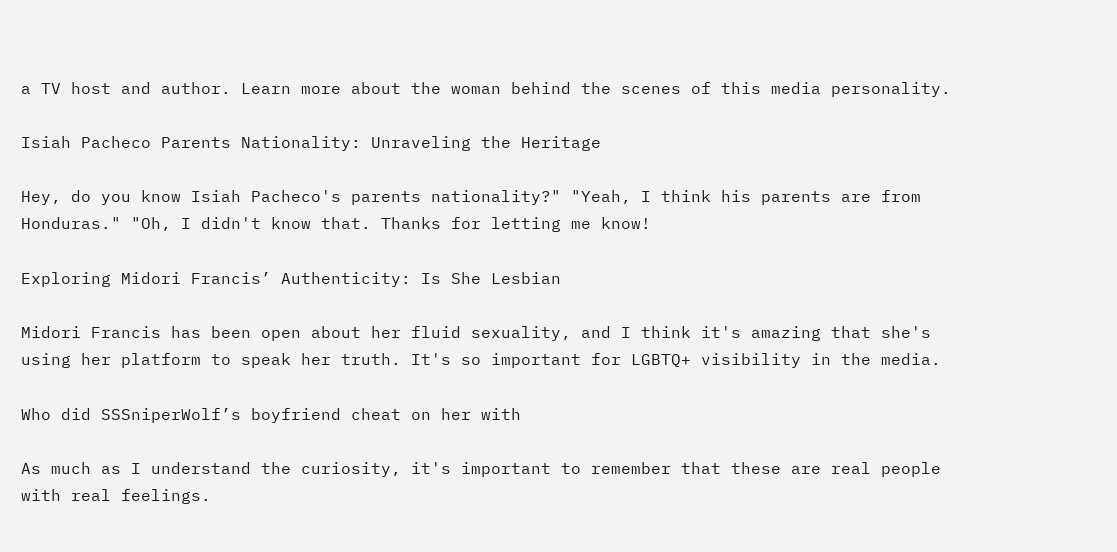a TV host and author. Learn more about the woman behind the scenes of this media personality.

Isiah Pacheco Parents Nationality: Unraveling the Heritage

Hey, do you know Isiah Pacheco's parents nationality?" "Yeah, I think his parents are from Honduras." "Oh, I didn't know that. Thanks for letting me know!

Exploring Midori Francis’ Authenticity: Is She Lesbian

Midori Francis has been open about her fluid sexuality, and I think it's amazing that she's using her platform to speak her truth. It's so important for LGBTQ+ visibility in the media.

Who did SSSniperWolf’s boyfriend cheat on her with

As much as I understand the curiosity, it's important to remember that these are real people with real feelings.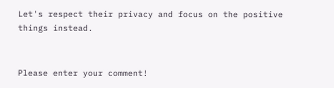Let's respect their privacy and focus on the positive things instead.


Please enter your comment!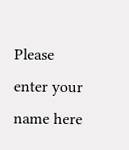Please enter your name here